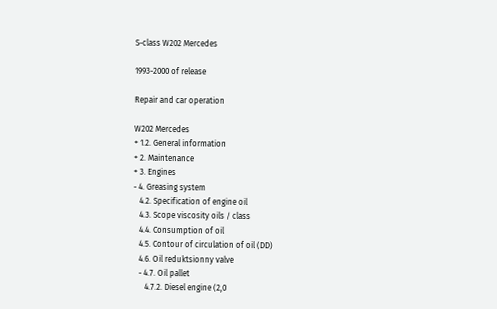S-class W202 Mercedes

1993-2000 of release

Repair and car operation

W202 Mercedes
+ 1.2. General information
+ 2. Maintenance
+ 3. Engines
- 4. Greasing system
   4.2. Specification of engine oil
   4.3. Scope viscosity oils / class
   4.4. Consumption of oil
   4.5. Contour of circulation of oil (DD)
   4.6. Oil reduktsionny valve
   - 4.7. Oil pallet
      4.7.2. Diesel engine (2,0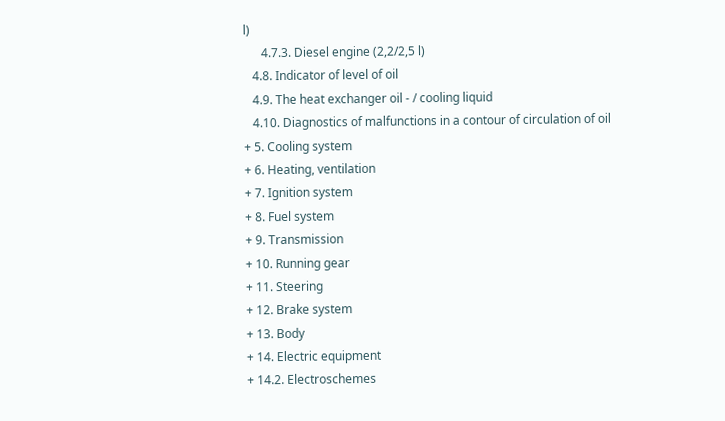l)
      4.7.3. Diesel engine (2,2/2,5 l)
   4.8. Indicator of level of oil
   4.9. The heat exchanger oil - / cooling liquid
   4.10. Diagnostics of malfunctions in a contour of circulation of oil
+ 5. Cooling system
+ 6. Heating, ventilation
+ 7. Ignition system
+ 8. Fuel system
+ 9. Transmission
+ 10. Running gear
+ 11. Steering
+ 12. Brake system
+ 13. Body
+ 14. Electric equipment
+ 14.2. Electroschemes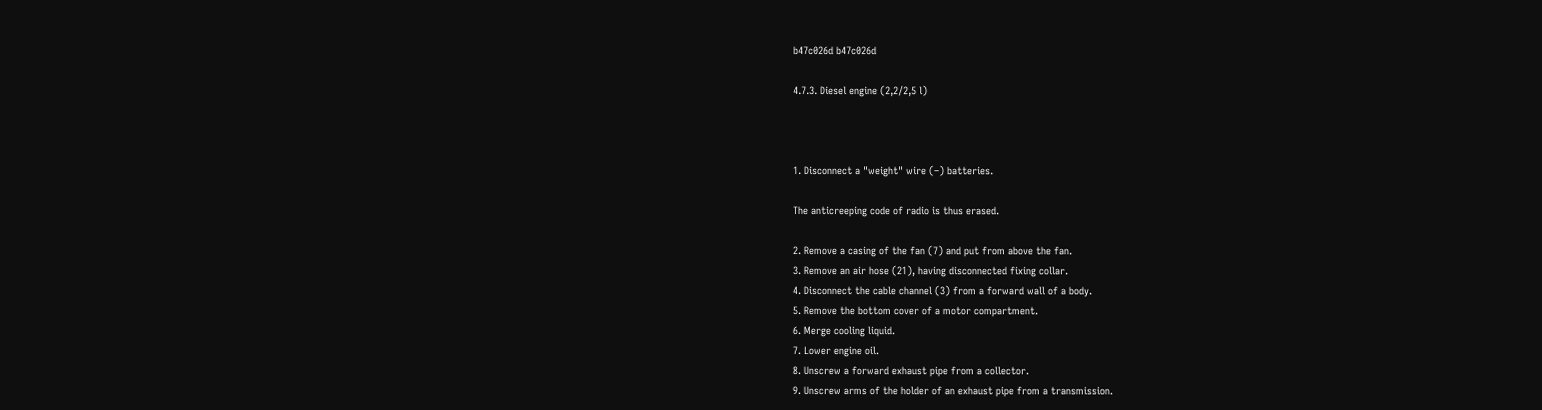b47c026d b47c026d

4.7.3. Diesel engine (2,2/2,5 l)



1. Disconnect a "weight" wire (–) batteries.

The anticreeping code of radio is thus erased.

2. Remove a casing of the fan (7) and put from above the fan.
3. Remove an air hose (21), having disconnected fixing collar.
4. Disconnect the cable channel (3) from a forward wall of a body.
5. Remove the bottom cover of a motor compartment.
6. Merge cooling liquid.
7. Lower engine oil.
8. Unscrew a forward exhaust pipe from a collector.
9. Unscrew arms of the holder of an exhaust pipe from a transmission.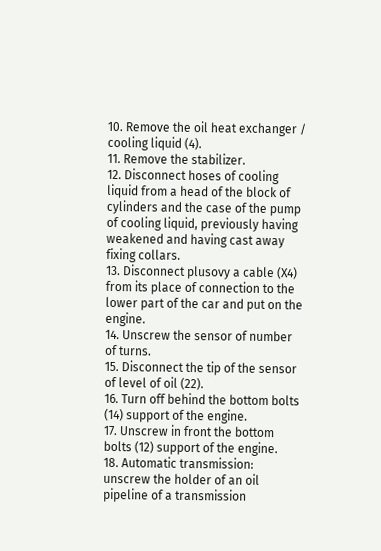10. Remove the oil heat exchanger / cooling liquid (4).
11. Remove the stabilizer.
12. Disconnect hoses of cooling liquid from a head of the block of cylinders and the case of the pump of cooling liquid, previously having weakened and having cast away fixing collars.
13. Disconnect plusovy a cable (Х4) from its place of connection to the lower part of the car and put on the engine.
14. Unscrew the sensor of number of turns.
15. Disconnect the tip of the sensor of level of oil (22).
16. Turn off behind the bottom bolts (14) support of the engine.
17. Unscrew in front the bottom bolts (12) support of the engine.
18. Automatic transmission: unscrew the holder of an oil pipeline of a transmission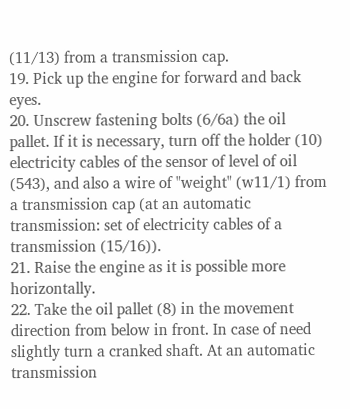(11/13) from a transmission cap.
19. Pick up the engine for forward and back eyes.
20. Unscrew fastening bolts (6/6a) the oil pallet. If it is necessary, turn off the holder (10) electricity cables of the sensor of level of oil (543), and also a wire of "weight" (w11/1) from a transmission cap (at an automatic transmission: set of electricity cables of a transmission (15/16)).
21. Raise the engine as it is possible more horizontally.
22. Take the oil pallet (8) in the movement direction from below in front. In case of need slightly turn a cranked shaft. At an automatic transmission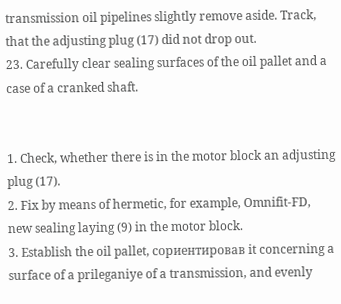transmission oil pipelines slightly remove aside. Track, that the adjusting plug (17) did not drop out.
23. Carefully clear sealing surfaces of the oil pallet and a case of a cranked shaft.


1. Check, whether there is in the motor block an adjusting plug (17).
2. Fix by means of hermetic, for example, Omnifit-FD, new sealing laying (9) in the motor block.
3. Establish the oil pallet, сориентировав it concerning a surface of a prileganiye of a transmission, and evenly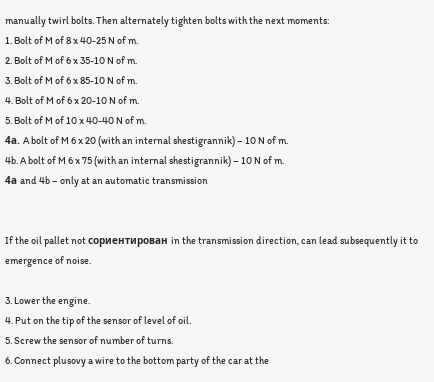manually twirl bolts. Then alternately tighten bolts with the next moments:
1. Bolt of M of 8 x 40-25 N of m.
2. Bolt of M of 6 x 35-10 N of m.
3. Bolt of M of 6 x 85-10 N of m.
4. Bolt of M of 6 x 20-10 N of m.
5. Bolt of M of 10 x 40-40 N of m.
4а. A bolt of M 6 x 20 (with an internal shestigrannik) – 10 N of m.
4b. A bolt of M 6 x 75 (with an internal shestigrannik) – 10 N of m.
4а and 4b – only at an automatic transmission


If the oil pallet not сориентирован in the transmission direction, can lead subsequently it to emergence of noise.

3. Lower the engine.
4. Put on the tip of the sensor of level of oil.
5. Screw the sensor of number of turns.
6. Connect plusovy a wire to the bottom party of the car at the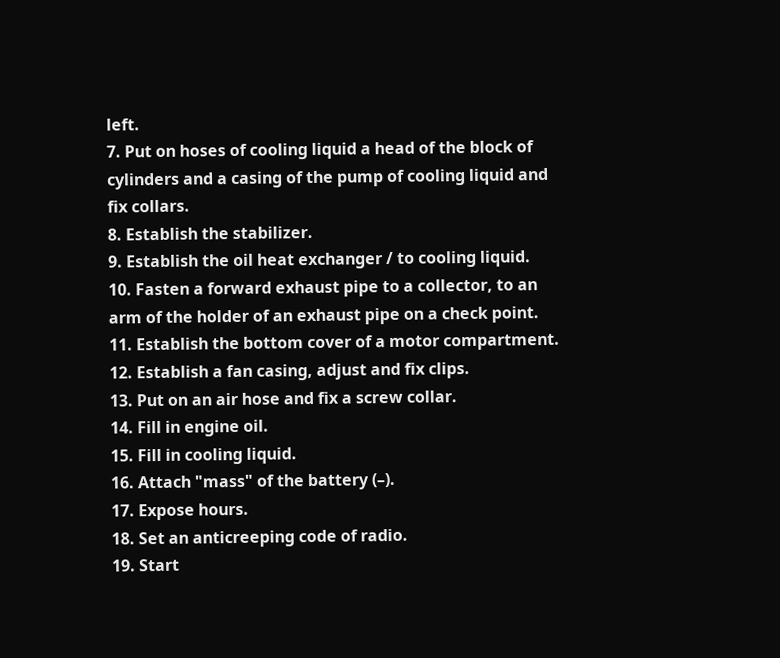left.
7. Put on hoses of cooling liquid a head of the block of cylinders and a casing of the pump of cooling liquid and fix collars.
8. Establish the stabilizer.
9. Establish the oil heat exchanger / to cooling liquid.
10. Fasten a forward exhaust pipe to a collector, to an arm of the holder of an exhaust pipe on a check point.
11. Establish the bottom cover of a motor compartment.
12. Establish a fan casing, adjust and fix clips.
13. Put on an air hose and fix a screw collar.
14. Fill in engine oil.
15. Fill in cooling liquid.
16. Attach "mass" of the battery (–).
17. Expose hours.
18. Set an anticreeping code of radio.
19. Start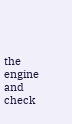the engine and check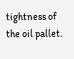tightness of the oil pallet.